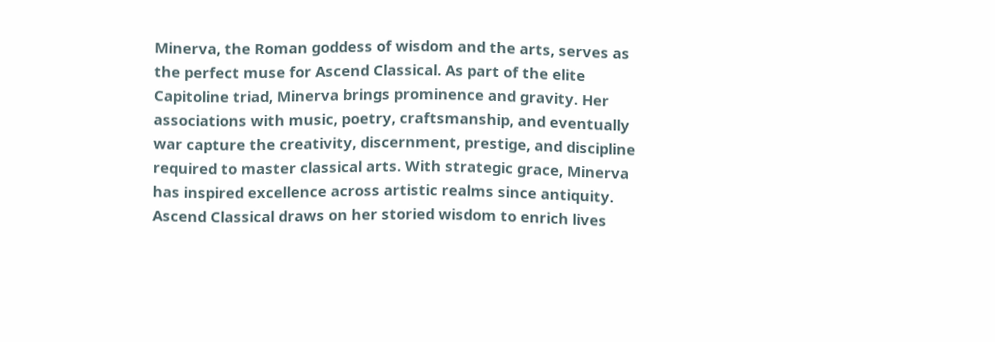Minerva, the Roman goddess of wisdom and the arts, serves as the perfect muse for Ascend Classical. As part of the elite Capitoline triad, Minerva brings prominence and gravity. Her associations with music, poetry, craftsmanship, and eventually war capture the creativity, discernment, prestige, and discipline required to master classical arts. With strategic grace, Minerva has inspired excellence across artistic realms since antiquity. Ascend Classical draws on her storied wisdom to enrich lives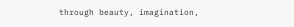through beauty, imagination,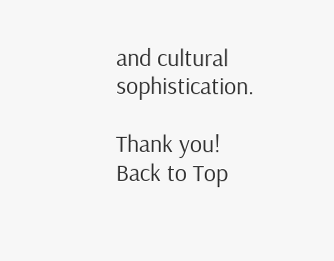and cultural sophistication.

Thank you!
Back to Top